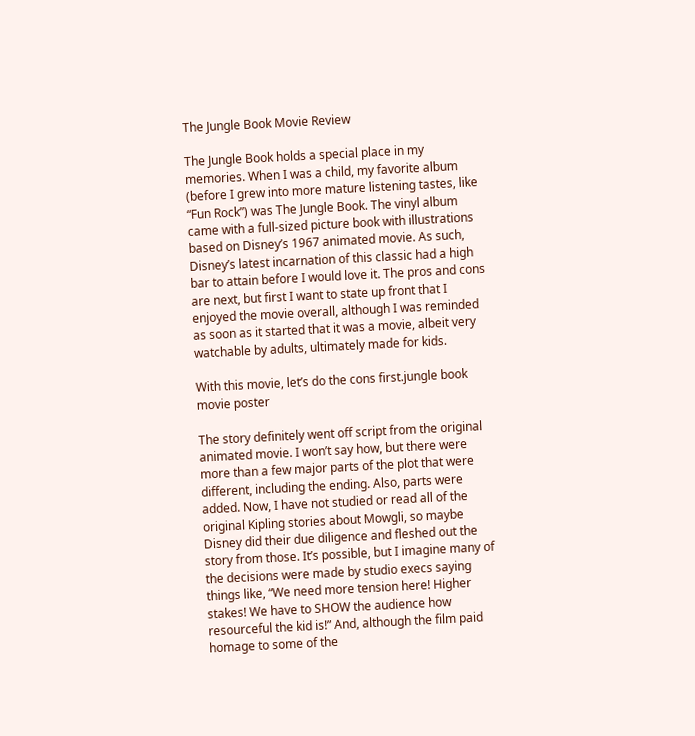The Jungle Book Movie Review

The Jungle Book holds a special place in my memories. When I was a child, my favorite album (before I grew into more mature listening tastes, like “Fun Rock”) was The Jungle Book. The vinyl album came with a full-sized picture book with illustrations based on Disney’s 1967 animated movie. As such, Disney’s latest incarnation of this classic had a high bar to attain before I would love it. The pros and cons are next, but first I want to state up front that I enjoyed the movie overall, although I was reminded as soon as it started that it was a movie, albeit very watchable by adults, ultimately made for kids.

With this movie, let’s do the cons first.jungle book movie poster

The story definitely went off script from the original animated movie. I won’t say how, but there were more than a few major parts of the plot that were different, including the ending. Also, parts were added. Now, I have not studied or read all of the original Kipling stories about Mowgli, so maybe Disney did their due diligence and fleshed out the story from those. It’s possible, but I imagine many of the decisions were made by studio execs saying things like, “We need more tension here! Higher stakes! We have to SHOW the audience how resourceful the kid is!” And, although the film paid homage to some of the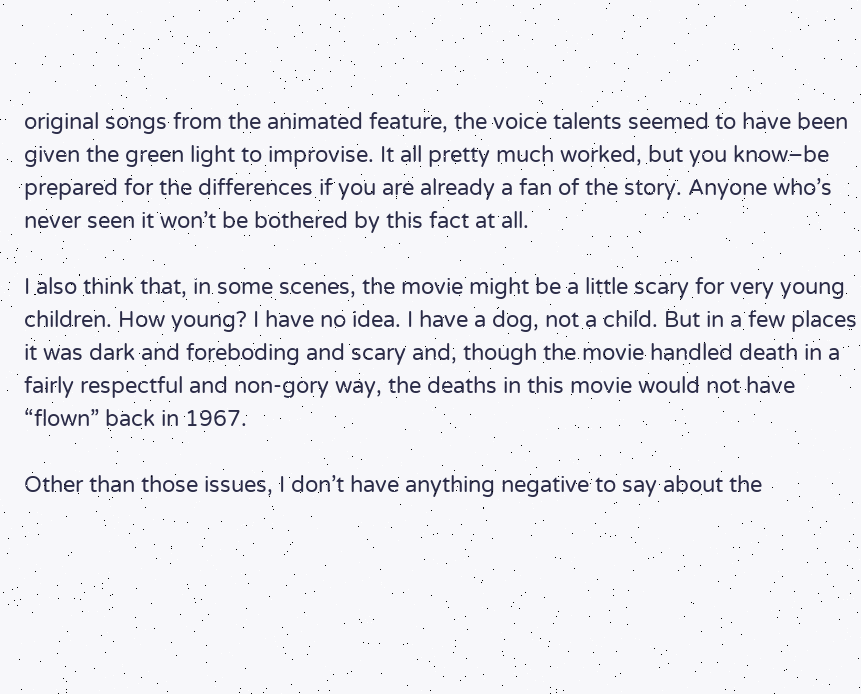original songs from the animated feature, the voice talents seemed to have been given the green light to improvise. It all pretty much worked, but you know–be prepared for the differences if you are already a fan of the story. Anyone who’s never seen it won’t be bothered by this fact at all.

I also think that, in some scenes, the movie might be a little scary for very young children. How young? I have no idea. I have a dog, not a child. But in a few places it was dark and foreboding and scary and, though the movie handled death in a fairly respectful and non-gory way, the deaths in this movie would not have “flown” back in 1967.

Other than those issues, I don’t have anything negative to say about the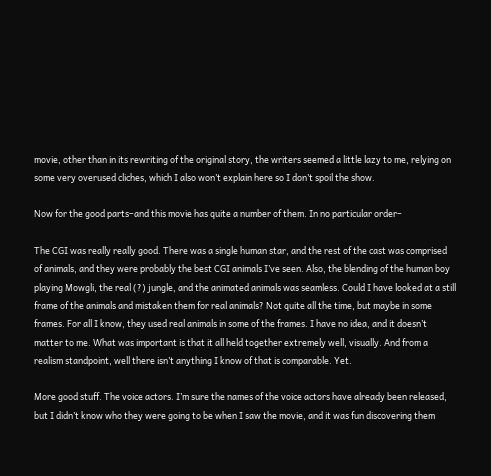movie, other than in its rewriting of the original story, the writers seemed a little lazy to me, relying on some very overused cliches, which I also won’t explain here so I don’t spoil the show.

Now for the good parts–and this movie has quite a number of them. In no particular order–

The CGI was really really good. There was a single human star, and the rest of the cast was comprised of animals, and they were probably the best CGI animals I’ve seen. Also, the blending of the human boy playing Mowgli, the real (?) jungle, and the animated animals was seamless. Could I have looked at a still frame of the animals and mistaken them for real animals? Not quite all the time, but maybe in some frames. For all I know, they used real animals in some of the frames. I have no idea, and it doesn’t matter to me. What was important is that it all held together extremely well, visually. And from a realism standpoint, well there isn’t anything I know of that is comparable. Yet.

More good stuff. The voice actors. I’m sure the names of the voice actors have already been released, but I didn’t know who they were going to be when I saw the movie, and it was fun discovering them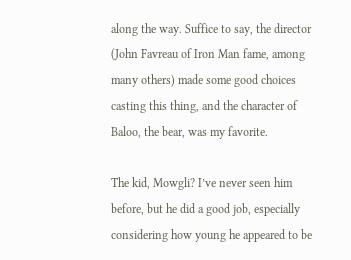along the way. Suffice to say, the director (John Favreau of Iron Man fame, among many others) made some good choices casting this thing, and the character of Baloo, the bear, was my favorite.

The kid, Mowgli? I’ve never seen him before, but he did a good job, especially considering how young he appeared to be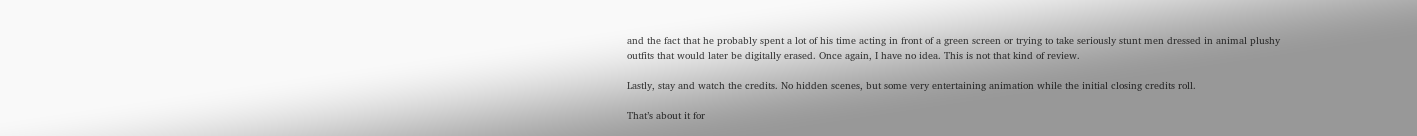and the fact that he probably spent a lot of his time acting in front of a green screen or trying to take seriously stunt men dressed in animal plushy outfits that would later be digitally erased. Once again, I have no idea. This is not that kind of review.

Lastly, stay and watch the credits. No hidden scenes, but some very entertaining animation while the initial closing credits roll.

That’s about it for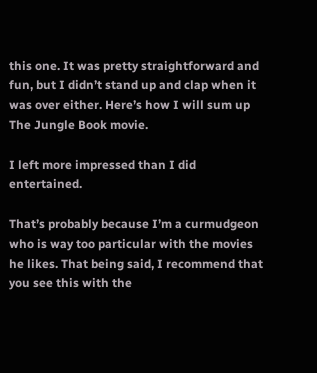this one. It was pretty straightforward and fun, but I didn’t stand up and clap when it was over either. Here’s how I will sum up The Jungle Book movie.

I left more impressed than I did entertained.

That’s probably because I’m a curmudgeon who is way too particular with the movies he likes. That being said, I recommend that you see this with the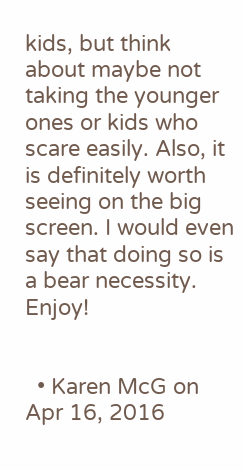kids, but think about maybe not taking the younger ones or kids who scare easily. Also, it is definitely worth seeing on the big screen. I would even say that doing so is a bear necessity. Enjoy!


  • Karen McG on Apr 16, 2016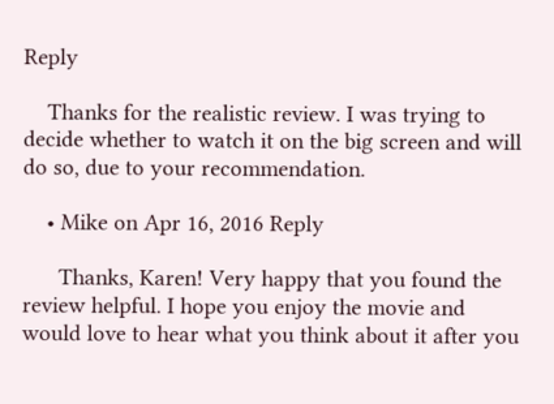Reply

    Thanks for the realistic review. I was trying to decide whether to watch it on the big screen and will do so, due to your recommendation.

    • Mike on Apr 16, 2016 Reply

      Thanks, Karen! Very happy that you found the review helpful. I hope you enjoy the movie and would love to hear what you think about it after you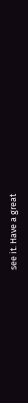see it. Have a great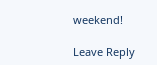weekend!

Leave Reply